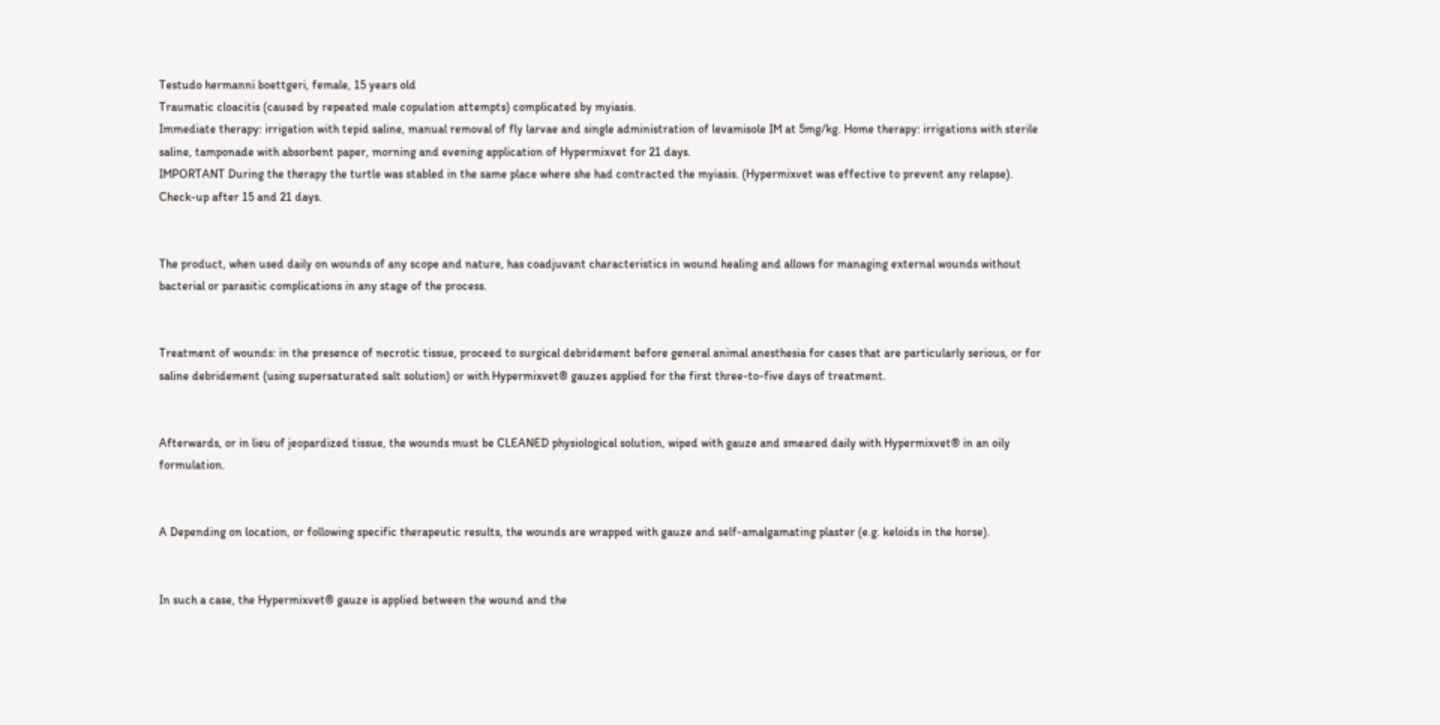Testudo hermanni boettgeri, female, 15 years old
Traumatic cloacitis (caused by repeated male copulation attempts) complicated by myiasis.
Immediate therapy: irrigation with tepid saline, manual removal of fly larvae and single administration of levamisole IM at 5mg/kg. Home therapy: irrigations with sterile saline, tamponade with absorbent paper, morning and evening application of Hypermixvet for 21 days.
IMPORTANT During the therapy the turtle was stabled in the same place where she had contracted the myiasis. (Hypermixvet was effective to prevent any relapse).
Check-up after 15 and 21 days.


The product, when used daily on wounds of any scope and nature, has coadjuvant characteristics in wound healing and allows for managing external wounds without bacterial or parasitic complications in any stage of the process.


Treatment of wounds: in the presence of necrotic tissue, proceed to surgical debridement before general animal anesthesia for cases that are particularly serious, or for saline debridement (using supersaturated salt solution) or with Hypermixvet® gauzes applied for the first three-to-five days of treatment.


Afterwards, or in lieu of jeopardized tissue, the wounds must be CLEANED physiological solution, wiped with gauze and smeared daily with Hypermixvet® in an oily formulation.


A Depending on location, or following specific therapeutic results, the wounds are wrapped with gauze and self-amalgamating plaster (e.g. keloids in the horse).


In such a case, the Hypermixvet® gauze is applied between the wound and the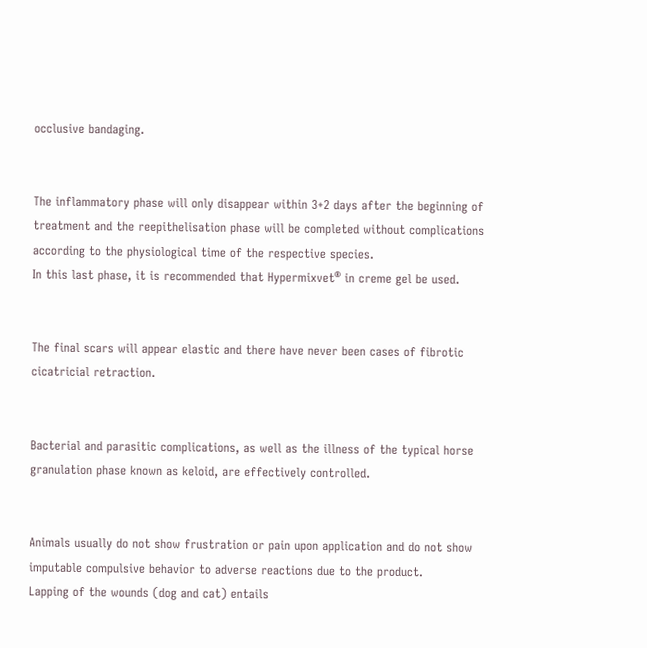occlusive bandaging.


The inflammatory phase will only disappear within 3+2 days after the beginning of treatment and the reepithelisation phase will be completed without complications according to the physiological time of the respective species.
In this last phase, it is recommended that Hypermixvet® in creme gel be used.


The final scars will appear elastic and there have never been cases of fibrotic cicatricial retraction.


Bacterial and parasitic complications, as well as the illness of the typical horse granulation phase known as keloid, are effectively controlled.


Animals usually do not show frustration or pain upon application and do not show imputable compulsive behavior to adverse reactions due to the product.
Lapping of the wounds (dog and cat) entails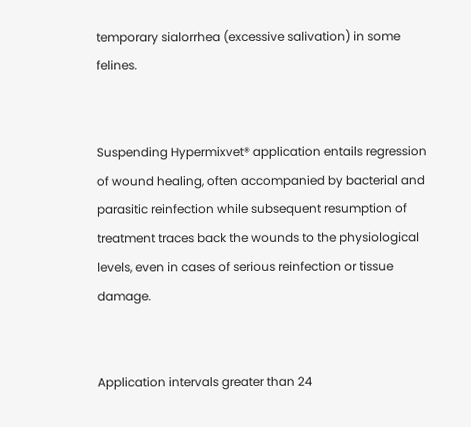temporary sialorrhea (excessive salivation) in some felines.


Suspending Hypermixvet® application entails regression of wound healing, often accompanied by bacterial and parasitic reinfection while subsequent resumption of treatment traces back the wounds to the physiological levels, even in cases of serious reinfection or tissue damage.


Application intervals greater than 24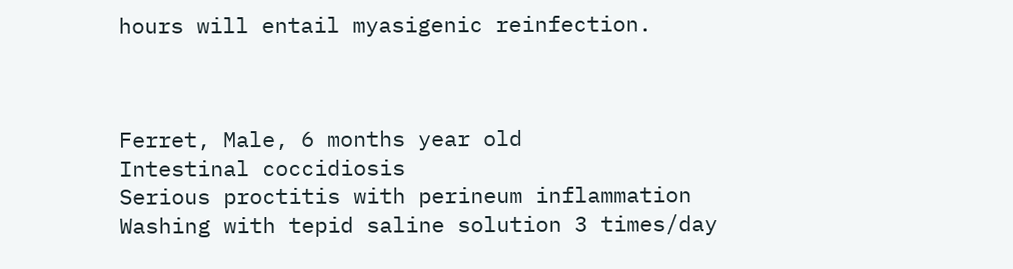hours will entail myasigenic reinfection.



Ferret, Male, 6 months year old
Intestinal coccidiosis
Serious proctitis with perineum inflammation
Washing with tepid saline solution 3 times/day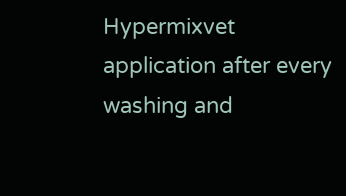Hypermixvet application after every washing and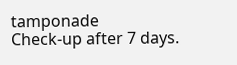tamponade
Check-up after 7 days.